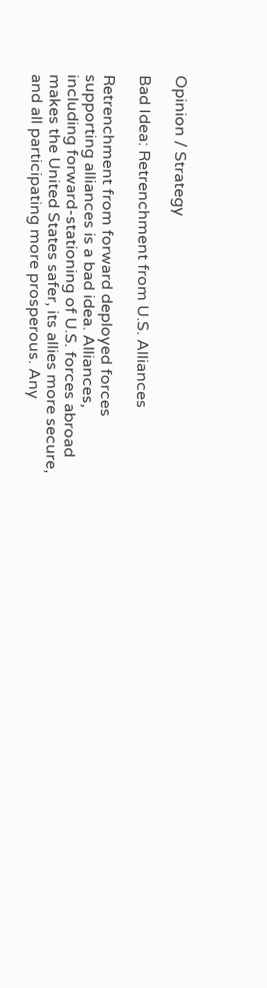Opinion / Strategy

Bad Idea: Retrenchment from U.S. Alliances

Retrenchment from forward deployed forces supporting alliances is a bad idea. Alliances, including forward-stationing of U.S. forces abroad makes the United States safer, its allies more secure, and all participating more prosperous. Any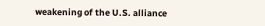weakening of the U.S. alliance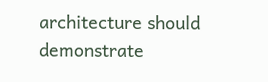architecture should demonstrate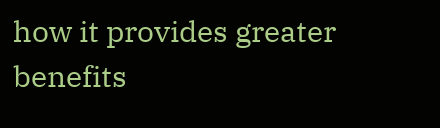how it provides greater benefits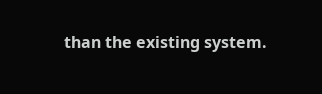than the existing system.